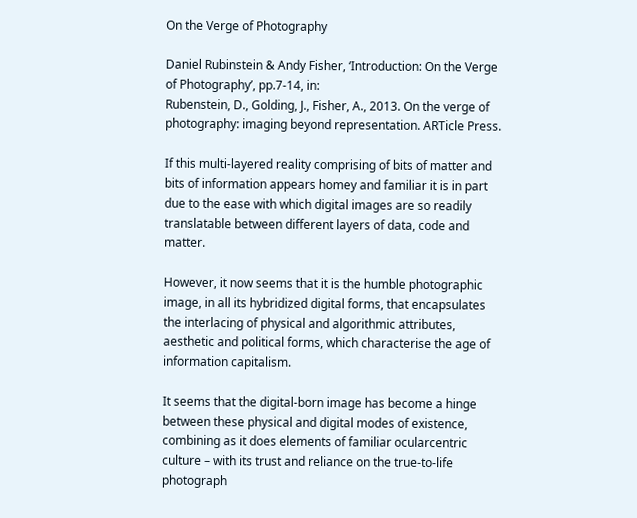On the Verge of Photography

Daniel Rubinstein & Andy Fisher, ‘Introduction: On the Verge of Photography’, pp.7-14, in:
Rubenstein, D., Golding, J., Fisher, A., 2013. On the verge of photography: imaging beyond representation. ARTicle Press.

If this multi-layered reality comprising of bits of matter and bits of information appears homey and familiar it is in part due to the ease with which digital images are so readily translatable between different layers of data, code and matter.

However, it now seems that it is the humble photographic image, in all its hybridized digital forms, that encapsulates the interlacing of physical and algorithmic attributes, aesthetic and political forms, which characterise the age of information capitalism.

It seems that the digital-born image has become a hinge between these physical and digital modes of existence, combining as it does elements of familiar ocularcentric culture – with its trust and reliance on the true-to-life photograph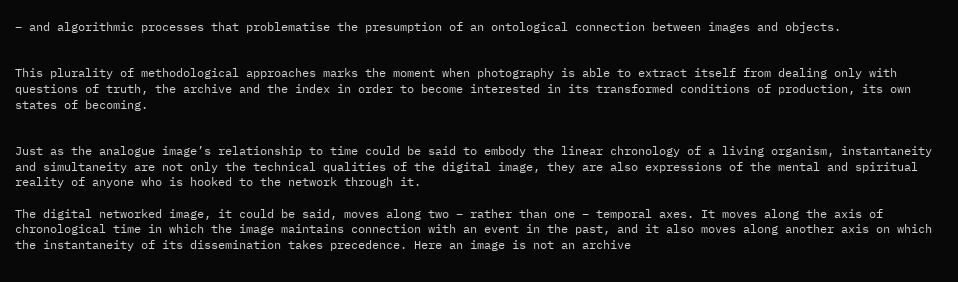– and algorithmic processes that problematise the presumption of an ontological connection between images and objects.


This plurality of methodological approaches marks the moment when photography is able to extract itself from dealing only with questions of truth, the archive and the index in order to become interested in its transformed conditions of production, its own states of becoming.


Just as the analogue image’s relationship to time could be said to embody the linear chronology of a living organism, instantaneity and simultaneity are not only the technical qualities of the digital image, they are also expressions of the mental and spiritual reality of anyone who is hooked to the network through it.

The digital networked image, it could be said, moves along two – rather than one – temporal axes. It moves along the axis of chronological time in which the image maintains connection with an event in the past, and it also moves along another axis on which the instantaneity of its dissemination takes precedence. Here an image is not an archive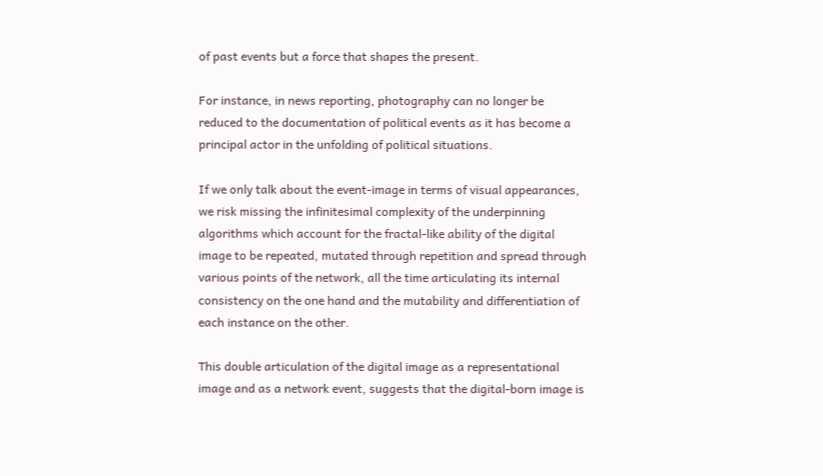of past events but a force that shapes the present.

For instance, in news reporting, photography can no longer be reduced to the documentation of political events as it has become a principal actor in the unfolding of political situations.

If we only talk about the event-image in terms of visual appearances, we risk missing the infinitesimal complexity of the underpinning algorithms which account for the fractal-like ability of the digital image to be repeated, mutated through repetition and spread through various points of the network, all the time articulating its internal consistency on the one hand and the mutability and differentiation of each instance on the other.

This double articulation of the digital image as a representational image and as a network event, suggests that the digital-born image is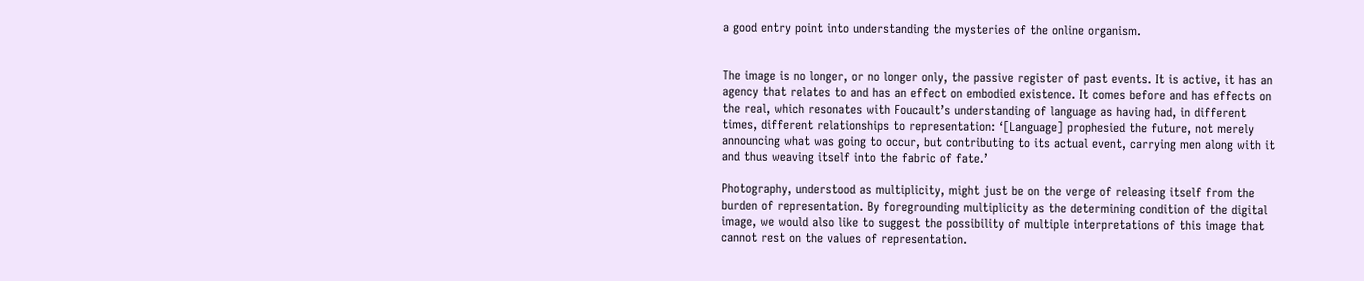a good entry point into understanding the mysteries of the online organism.


The image is no longer, or no longer only, the passive register of past events. It is active, it has an agency that relates to and has an effect on embodied existence. It comes before and has effects on the real, which resonates with Foucault’s understanding of language as having had, in different times, different relationships to representation: ‘[Language] prophesied the future, not merely announcing what was going to occur, but contributing to its actual event, carrying men along with it and thus weaving itself into the fabric of fate.’

Photography, understood as multiplicity, might just be on the verge of releasing itself from the burden of representation. By foregrounding multiplicity as the determining condition of the digital image, we would also like to suggest the possibility of multiple interpretations of this image that cannot rest on the values of representation.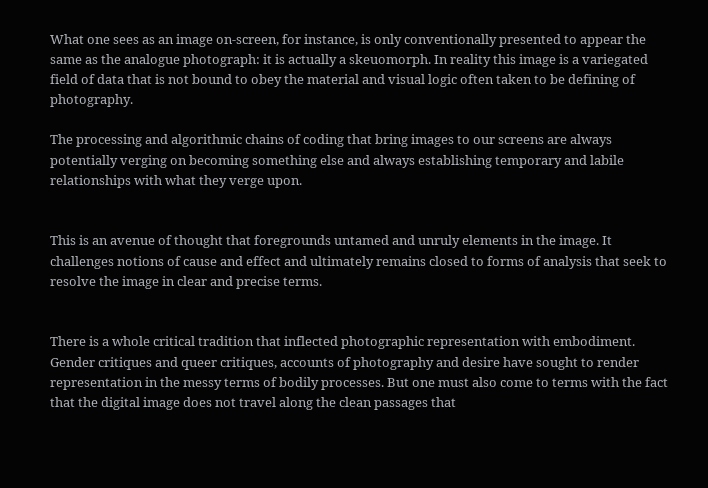What one sees as an image on-screen, for instance, is only conventionally presented to appear the same as the analogue photograph: it is actually a skeuomorph. In reality this image is a variegated field of data that is not bound to obey the material and visual logic often taken to be defining of photography.

The processing and algorithmic chains of coding that bring images to our screens are always potentially verging on becoming something else and always establishing temporary and labile relationships with what they verge upon.


This is an avenue of thought that foregrounds untamed and unruly elements in the image. It challenges notions of cause and effect and ultimately remains closed to forms of analysis that seek to resolve the image in clear and precise terms.


There is a whole critical tradition that inflected photographic representation with embodiment. Gender critiques and queer critiques, accounts of photography and desire have sought to render representation in the messy terms of bodily processes. But one must also come to terms with the fact that the digital image does not travel along the clean passages that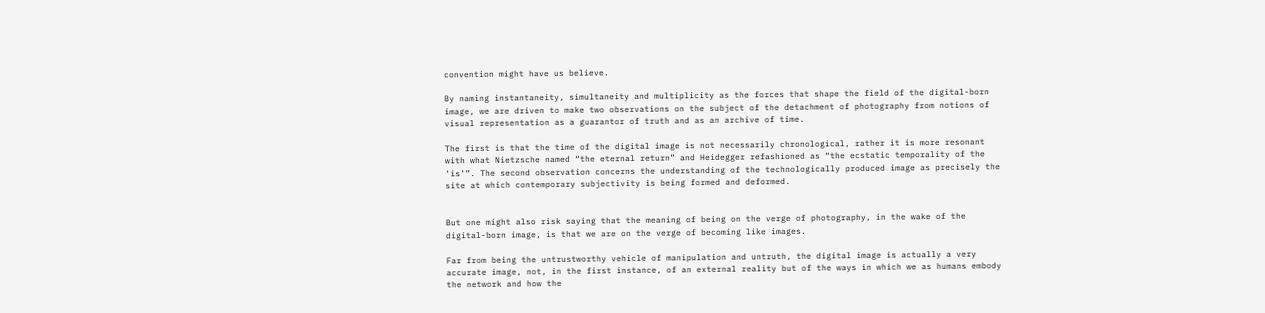convention might have us believe.

By naming instantaneity, simultaneity and multiplicity as the forces that shape the field of the digital-born image, we are driven to make two observations on the subject of the detachment of photography from notions of visual representation as a guarantor of truth and as an archive of time.

The first is that the time of the digital image is not necessarily chronological, rather it is more resonant with what Nietzsche named “the eternal return” and Heidegger refashioned as “the ecstatic temporality of the ‘is’”. The second observation concerns the understanding of the technologically produced image as precisely the site at which contemporary subjectivity is being formed and deformed.


But one might also risk saying that the meaning of being on the verge of photography, in the wake of the digital-born image, is that we are on the verge of becoming like images.

Far from being the untrustworthy vehicle of manipulation and untruth, the digital image is actually a very accurate image, not, in the first instance, of an external reality but of the ways in which we as humans embody the network and how the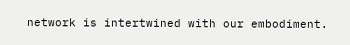network is intertwined with our embodiment.